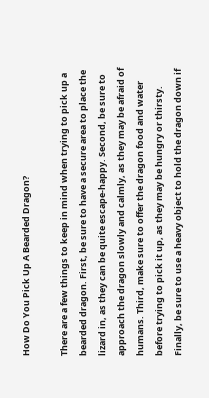How Do You Pick Up A Bearded Dragon?

There are a few things to keep in mind when trying to pick up a bearded dragon. First, be sure to have a secure area to place the lizard in, as they can be quite escape-happy. Second, be sure to approach the dragon slowly and calmly, as they may be afraid of humans. Third, make sure to offer the dragon food and water before trying to pick it up, as they may be hungry or thirsty. Finally, be sure to use a heavy object to hold the dragon down if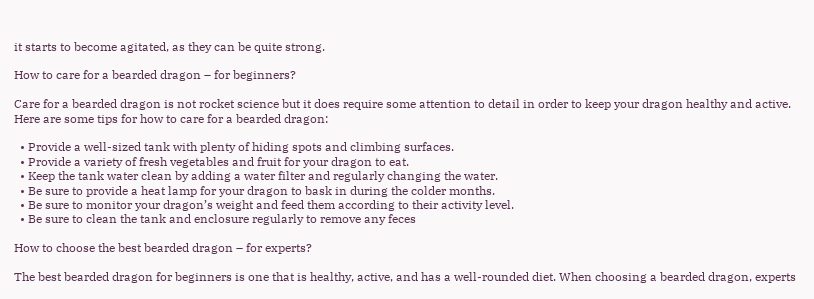it starts to become agitated, as they can be quite strong.

How to care for a bearded dragon – for beginners?

Care for a bearded dragon is not rocket science but it does require some attention to detail in order to keep your dragon healthy and active. Here are some tips for how to care for a bearded dragon:

  • Provide a well-sized tank with plenty of hiding spots and climbing surfaces.
  • Provide a variety of fresh vegetables and fruit for your dragon to eat.
  • Keep the tank water clean by adding a water filter and regularly changing the water.
  • Be sure to provide a heat lamp for your dragon to bask in during the colder months.
  • Be sure to monitor your dragon’s weight and feed them according to their activity level.
  • Be sure to clean the tank and enclosure regularly to remove any feces

How to choose the best bearded dragon – for experts?

The best bearded dragon for beginners is one that is healthy, active, and has a well-rounded diet. When choosing a bearded dragon, experts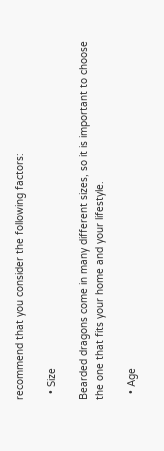recommend that you consider the following factors:

  • Size

Bearded dragons come in many different sizes, so it is important to choose the one that fits your home and your lifestyle.

  • Age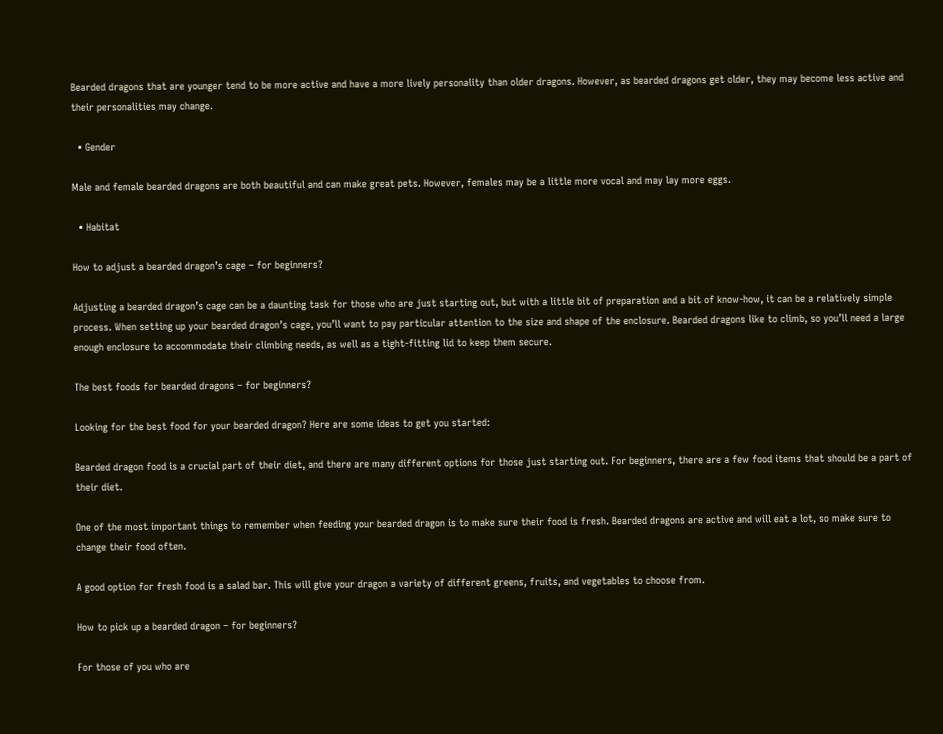Bearded dragons that are younger tend to be more active and have a more lively personality than older dragons. However, as bearded dragons get older, they may become less active and their personalities may change.

  • Gender

Male and female bearded dragons are both beautiful and can make great pets. However, females may be a little more vocal and may lay more eggs.

  • Habitat

How to adjust a bearded dragon’s cage – for beginners?

Adjusting a bearded dragon’s cage can be a daunting task for those who are just starting out, but with a little bit of preparation and a bit of know-how, it can be a relatively simple process. When setting up your bearded dragon’s cage, you’ll want to pay particular attention to the size and shape of the enclosure. Bearded dragons like to climb, so you’ll need a large enough enclosure to accommodate their climbing needs, as well as a tight-fitting lid to keep them secure.

The best foods for bearded dragons – for beginners?

Looking for the best food for your bearded dragon? Here are some ideas to get you started:

Bearded dragon food is a crucial part of their diet, and there are many different options for those just starting out. For beginners, there are a few food items that should be a part of their diet.

One of the most important things to remember when feeding your bearded dragon is to make sure their food is fresh. Bearded dragons are active and will eat a lot, so make sure to change their food often.

A good option for fresh food is a salad bar. This will give your dragon a variety of different greens, fruits, and vegetables to choose from.

How to pick up a bearded dragon – for beginners?

For those of you who are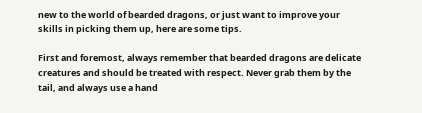new to the world of bearded dragons, or just want to improve your skills in picking them up, here are some tips.

First and foremost, always remember that bearded dragons are delicate creatures and should be treated with respect. Never grab them by the tail, and always use a hand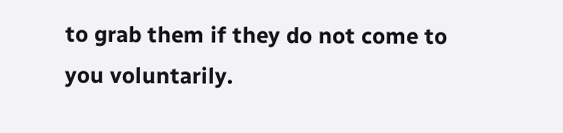to grab them if they do not come to you voluntarily.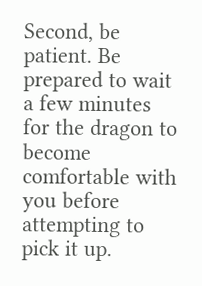Second, be patient. Be prepared to wait a few minutes for the dragon to become comfortable with you before attempting to pick it up.